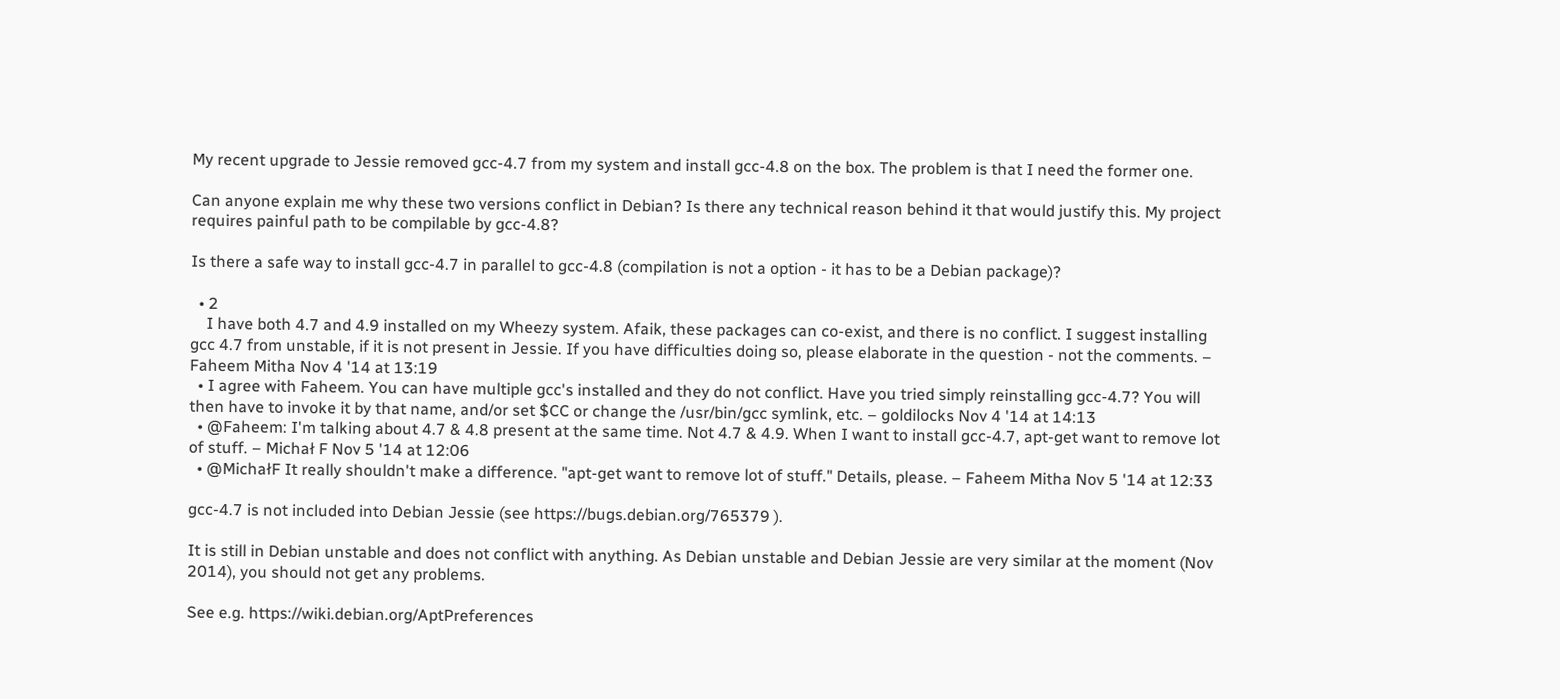My recent upgrade to Jessie removed gcc-4.7 from my system and install gcc-4.8 on the box. The problem is that I need the former one.

Can anyone explain me why these two versions conflict in Debian? Is there any technical reason behind it that would justify this. My project requires painful path to be compilable by gcc-4.8?

Is there a safe way to install gcc-4.7 in parallel to gcc-4.8 (compilation is not a option - it has to be a Debian package)?

  • 2
    I have both 4.7 and 4.9 installed on my Wheezy system. Afaik, these packages can co-exist, and there is no conflict. I suggest installing gcc 4.7 from unstable, if it is not present in Jessie. If you have difficulties doing so, please elaborate in the question - not the comments. – Faheem Mitha Nov 4 '14 at 13:19
  • I agree with Faheem. You can have multiple gcc's installed and they do not conflict. Have you tried simply reinstalling gcc-4.7? You will then have to invoke it by that name, and/or set $CC or change the /usr/bin/gcc symlink, etc. – goldilocks Nov 4 '14 at 14:13
  • @Faheem: I'm talking about 4.7 & 4.8 present at the same time. Not 4.7 & 4.9. When I want to install gcc-4.7, apt-get want to remove lot of stuff. – Michał F Nov 5 '14 at 12:06
  • @MichałF It really shouldn't make a difference. "apt-get want to remove lot of stuff." Details, please. – Faheem Mitha Nov 5 '14 at 12:33

gcc-4.7 is not included into Debian Jessie (see https://bugs.debian.org/765379 ).

It is still in Debian unstable and does not conflict with anything. As Debian unstable and Debian Jessie are very similar at the moment (Nov 2014), you should not get any problems.

See e.g. https://wiki.debian.org/AptPreferences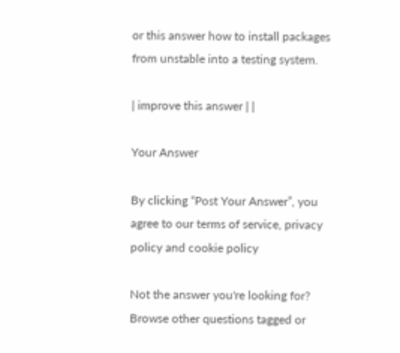or this answer how to install packages from unstable into a testing system.

| improve this answer | |

Your Answer

By clicking “Post Your Answer”, you agree to our terms of service, privacy policy and cookie policy

Not the answer you're looking for? Browse other questions tagged or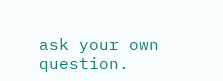ask your own question.